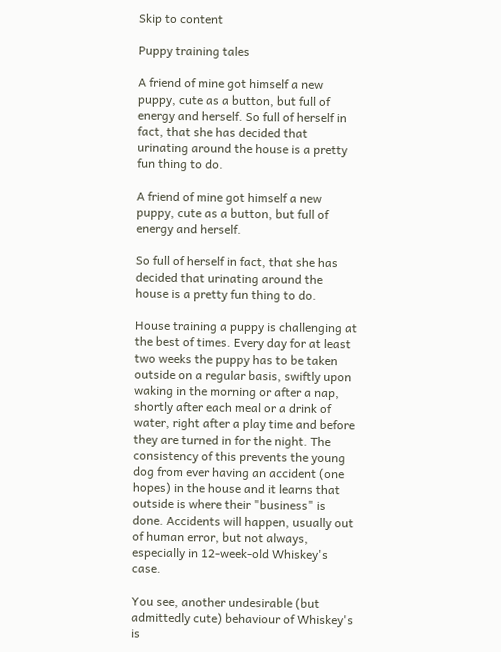Skip to content

Puppy training tales

A friend of mine got himself a new puppy, cute as a button, but full of energy and herself. So full of herself in fact, that she has decided that urinating around the house is a pretty fun thing to do.

A friend of mine got himself a new puppy, cute as a button, but full of energy and herself.

So full of herself in fact, that she has decided that urinating around the house is a pretty fun thing to do.

House training a puppy is challenging at the best of times. Every day for at least two weeks the puppy has to be taken outside on a regular basis, swiftly upon waking in the morning or after a nap, shortly after each meal or a drink of water, right after a play time and before they are turned in for the night. The consistency of this prevents the young dog from ever having an accident (one hopes) in the house and it learns that outside is where their "business" is done. Accidents will happen, usually out of human error, but not always, especially in 12-week-old Whiskey's case.

You see, another undesirable (but admittedly cute) behaviour of Whiskey's is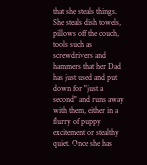that she steals things. She steals dish towels, pillows off the couch, tools such as screwdrivers and hammers that her Dad has just used and put down for "just a second" and runs away with them, either in a flurry of puppy excitement or stealthy quiet. Once she has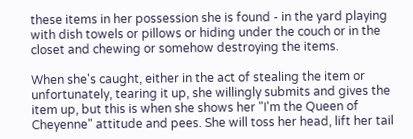these items in her possession she is found - in the yard playing with dish towels or pillows or hiding under the couch or in the closet and chewing or somehow destroying the items.

When she's caught, either in the act of stealing the item or unfortunately, tearing it up, she willingly submits and gives the item up, but this is when she shows her "I'm the Queen of Cheyenne" attitude and pees. She will toss her head, lift her tail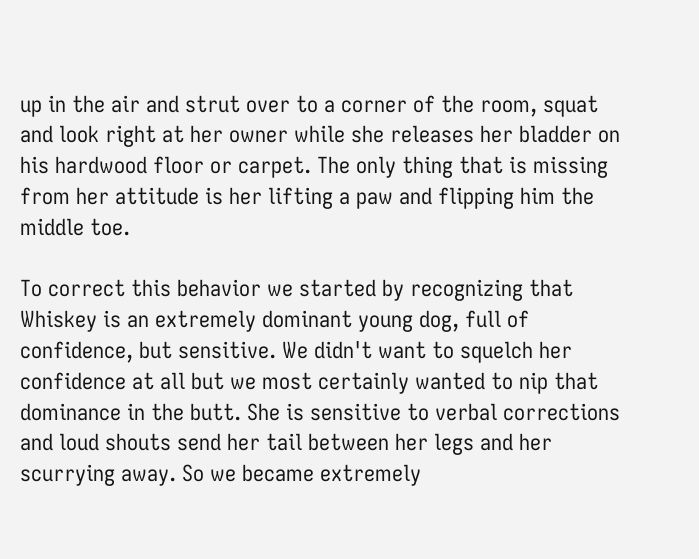up in the air and strut over to a corner of the room, squat and look right at her owner while she releases her bladder on his hardwood floor or carpet. The only thing that is missing from her attitude is her lifting a paw and flipping him the middle toe.

To correct this behavior we started by recognizing that Whiskey is an extremely dominant young dog, full of confidence, but sensitive. We didn't want to squelch her confidence at all but we most certainly wanted to nip that dominance in the butt. She is sensitive to verbal corrections and loud shouts send her tail between her legs and her scurrying away. So we became extremely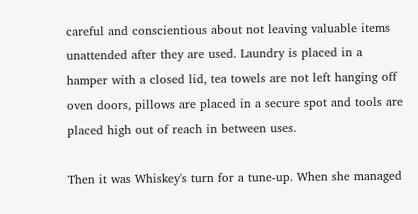careful and conscientious about not leaving valuable items unattended after they are used. Laundry is placed in a hamper with a closed lid, tea towels are not left hanging off oven doors, pillows are placed in a secure spot and tools are placed high out of reach in between uses.

Then it was Whiskey's turn for a tune-up. When she managed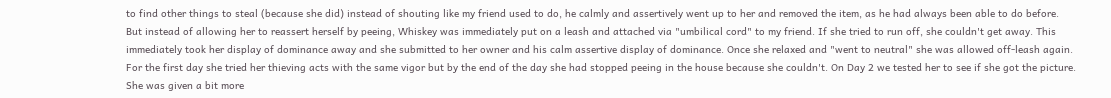to find other things to steal (because she did) instead of shouting like my friend used to do, he calmly and assertively went up to her and removed the item, as he had always been able to do before. But instead of allowing her to reassert herself by peeing, Whiskey was immediately put on a leash and attached via "umbilical cord" to my friend. If she tried to run off, she couldn't get away. This immediately took her display of dominance away and she submitted to her owner and his calm assertive display of dominance. Once she relaxed and "went to neutral" she was allowed off-leash again. For the first day she tried her thieving acts with the same vigor but by the end of the day she had stopped peeing in the house because she couldn't. On Day 2 we tested her to see if she got the picture. She was given a bit more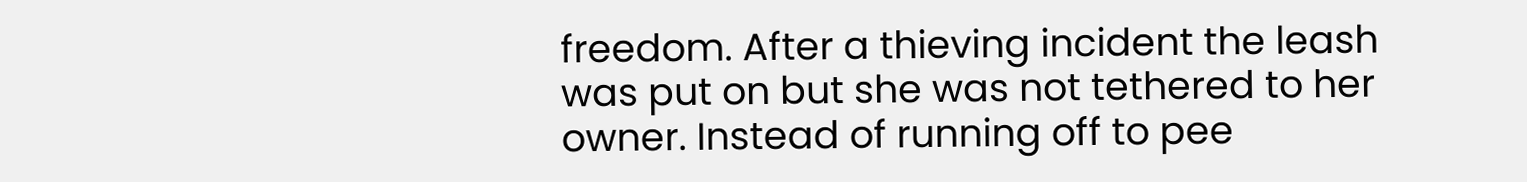freedom. After a thieving incident the leash was put on but she was not tethered to her owner. Instead of running off to pee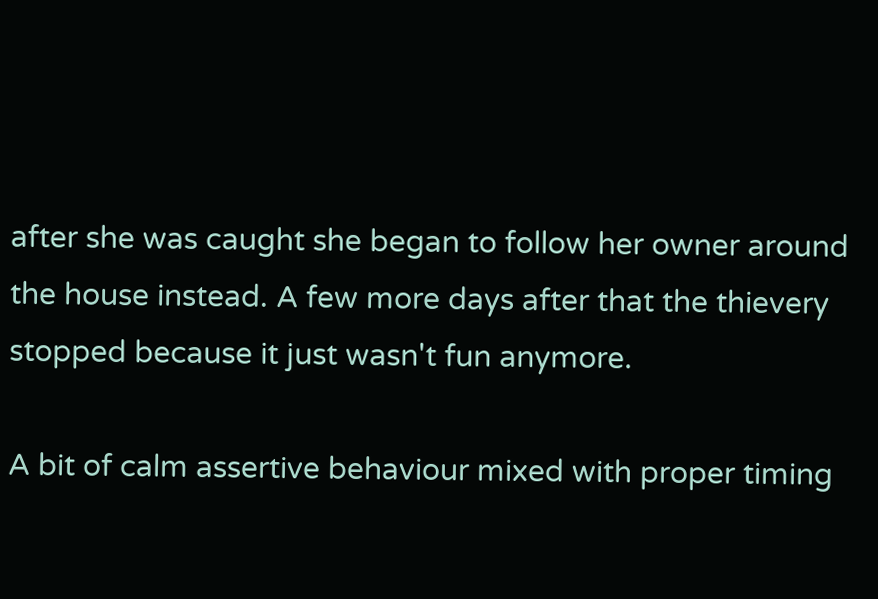after she was caught she began to follow her owner around the house instead. A few more days after that the thievery stopped because it just wasn't fun anymore.

A bit of calm assertive behaviour mixed with proper timing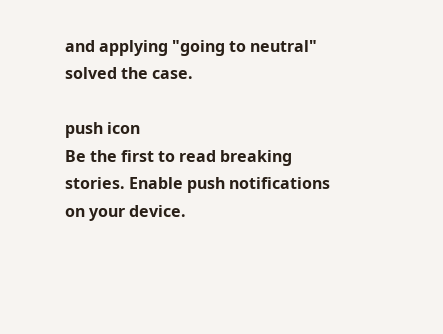and applying "going to neutral" solved the case.

push icon
Be the first to read breaking stories. Enable push notifications on your device.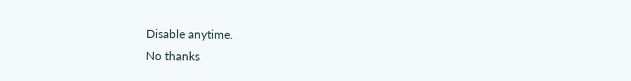Disable anytime.
No thanks